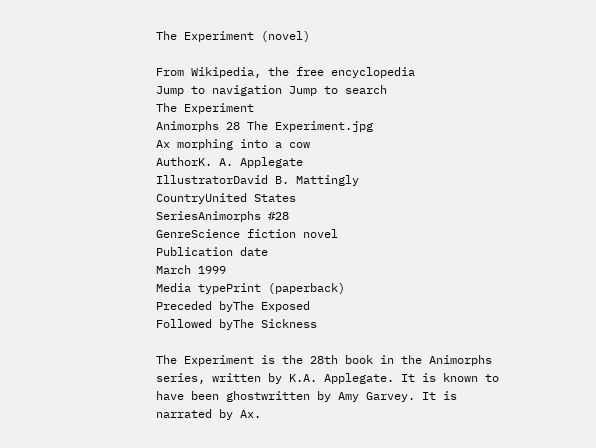The Experiment (novel)

From Wikipedia, the free encyclopedia
Jump to navigation Jump to search
The Experiment
Animorphs 28 The Experiment.jpg
Ax morphing into a cow
AuthorK. A. Applegate
IllustratorDavid B. Mattingly
CountryUnited States
SeriesAnimorphs #28
GenreScience fiction novel
Publication date
March 1999
Media typePrint (paperback)
Preceded byThe Exposed
Followed byThe Sickness

The Experiment is the 28th book in the Animorphs series, written by K.A. Applegate. It is known to have been ghostwritten by Amy Garvey. It is narrated by Ax.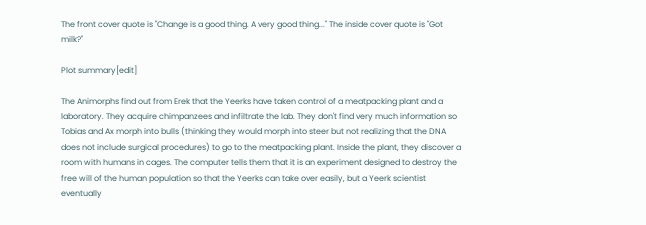The front cover quote is "Change is a good thing. A very good thing..." The inside cover quote is "Got milk?"

Plot summary[edit]

The Animorphs find out from Erek that the Yeerks have taken control of a meatpacking plant and a laboratory. They acquire chimpanzees and infiltrate the lab. They don't find very much information so Tobias and Ax morph into bulls (thinking they would morph into steer but not realizing that the DNA does not include surgical procedures) to go to the meatpacking plant. Inside the plant, they discover a room with humans in cages. The computer tells them that it is an experiment designed to destroy the free will of the human population so that the Yeerks can take over easily, but a Yeerk scientist eventually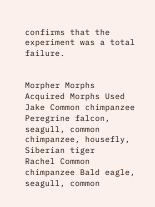confirms that the experiment was a total failure.


Morpher Morphs Acquired Morphs Used
Jake Common chimpanzee Peregrine falcon, seagull, common chimpanzee, housefly, Siberian tiger
Rachel Common chimpanzee Bald eagle, seagull, common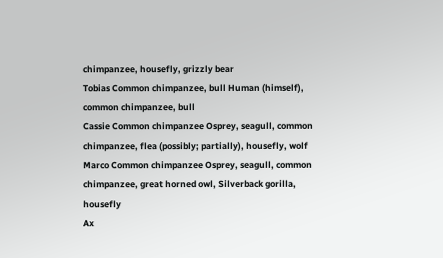chimpanzee, housefly, grizzly bear
Tobias Common chimpanzee, bull Human (himself), common chimpanzee, bull
Cassie Common chimpanzee Osprey, seagull, common chimpanzee, flea (possibly; partially), housefly, wolf
Marco Common chimpanzee Osprey, seagull, common chimpanzee, great horned owl, Silverback gorilla, housefly
Ax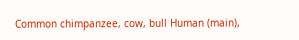Common chimpanzee, cow, bull Human (main),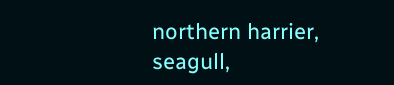northern harrier, seagull,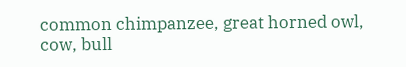common chimpanzee, great horned owl, cow, bull